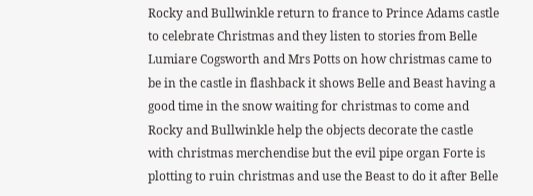Rocky and Bullwinkle return to france to Prince Adams castle to celebrate Christmas and they listen to stories from Belle Lumiare Cogsworth and Mrs Potts on how christmas came to be in the castle in flashback it shows Belle and Beast having a good time in the snow waiting for christmas to come and Rocky and Bullwinkle help the objects decorate the castle with christmas merchendise but the evil pipe organ Forte is plotting to ruin christmas and use the Beast to do it after Belle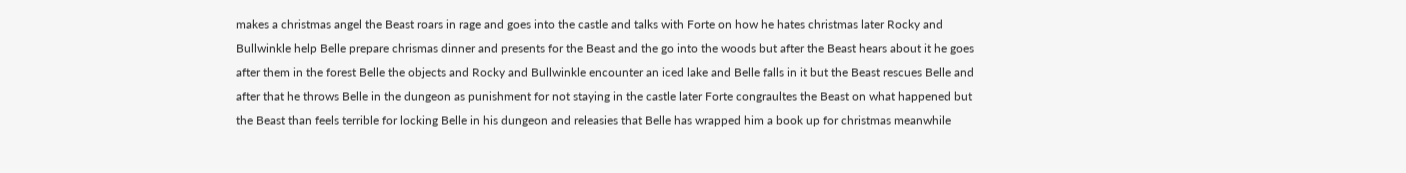makes a christmas angel the Beast roars in rage and goes into the castle and talks with Forte on how he hates christmas later Rocky and Bullwinkle help Belle prepare chrismas dinner and presents for the Beast and the go into the woods but after the Beast hears about it he goes after them in the forest Belle the objects and Rocky and Bullwinkle encounter an iced lake and Belle falls in it but the Beast rescues Belle and after that he throws Belle in the dungeon as punishment for not staying in the castle later Forte congraultes the Beast on what happened but the Beast than feels terrible for locking Belle in his dungeon and releasies that Belle has wrapped him a book up for christmas meanwhile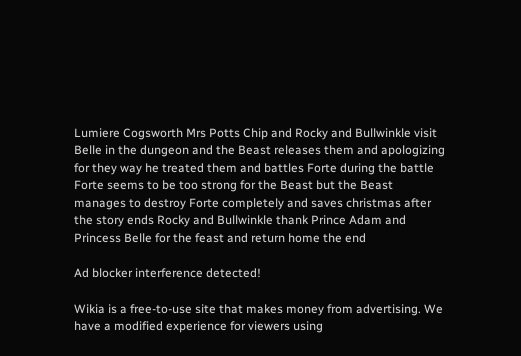Lumiere Cogsworth Mrs Potts Chip and Rocky and Bullwinkle visit Belle in the dungeon and the Beast releases them and apologizing for they way he treated them and battles Forte during the battle Forte seems to be too strong for the Beast but the Beast manages to destroy Forte completely and saves christmas after the story ends Rocky and Bullwinkle thank Prince Adam and Princess Belle for the feast and return home the end

Ad blocker interference detected!

Wikia is a free-to-use site that makes money from advertising. We have a modified experience for viewers using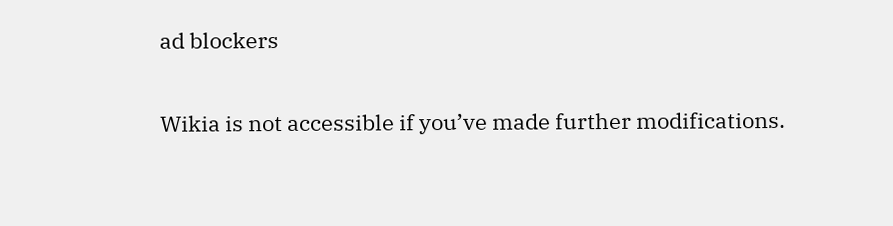ad blockers

Wikia is not accessible if you’ve made further modifications.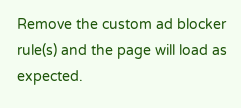Remove the custom ad blocker rule(s) and the page will load as expected.